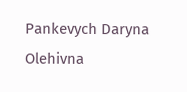Pankevych Daryna Olehivna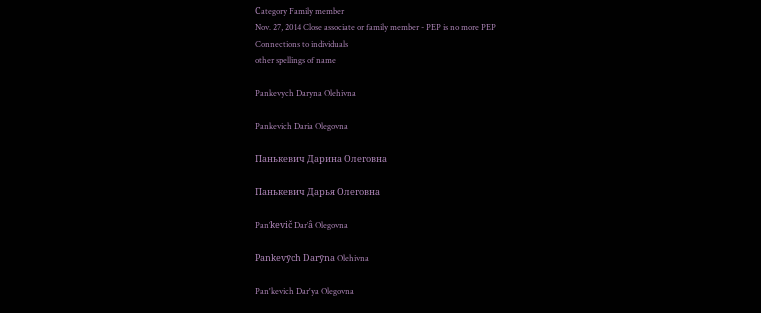Сategory Family member
Nov. 27, 2014 Close associate or family member - PEP is no more PEP
Connections to individuals
other spellings of name

Pankevych Daryna Olehivna

Pankevich Daria Olegovna

Панькевич Дарина Олеговна

Панькевич Дарья Олеговна

Pan′kevič Dar′â Olegovna

Pankevȳch Darȳna Olehivna

Pan'kevich Dar'ya Olegovna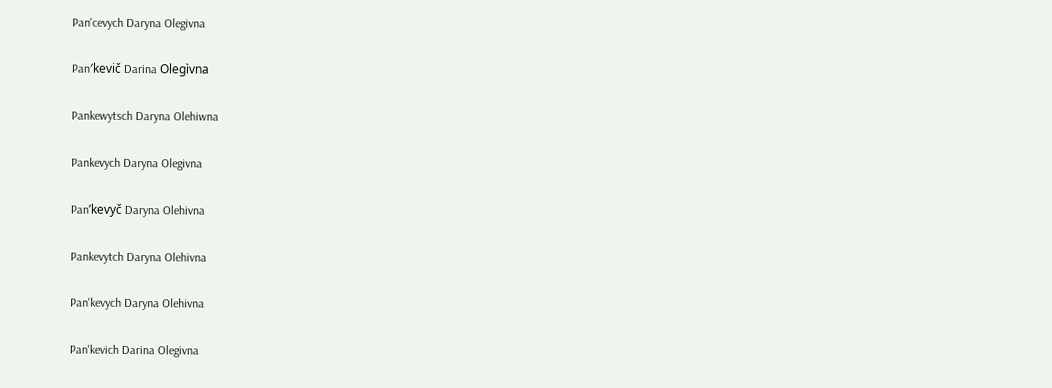Pan'cevych Daryna Olegivna

Pan′kevič Darina Olegìvna

Pankewytsch Daryna Olehiwna

Pankevych Daryna Olegivna

Panʹkevyč Daryna Olehivna

Pankevytch Daryna Olehivna

Pan'kevych Daryna Olehivna

Pan'kevich Darina Olegivna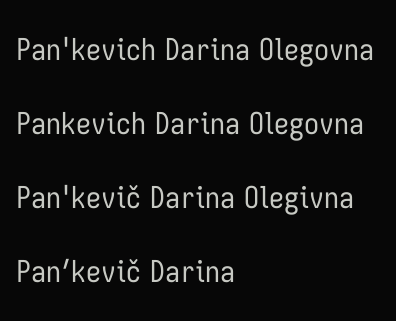Pan'kevich Darina Olegovna

Pankevich Darina Olegovna

Pan'kevič Darina Olegivna

Pan′kevič Darina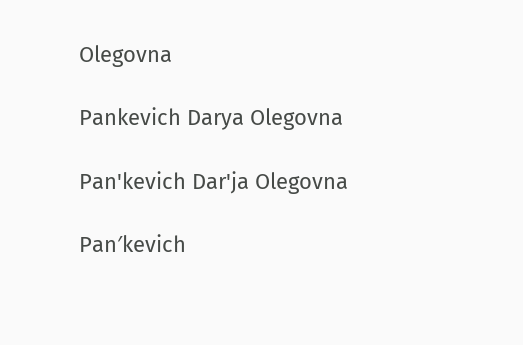Olegovna

Pankevich Darya Olegovna

Pan'kevich Dar'ja Olegovna

Pan′kevich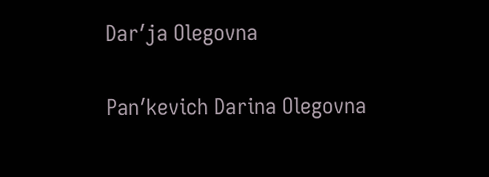Dar′ja Olegovna

Pan′kevich Darina Olegovna